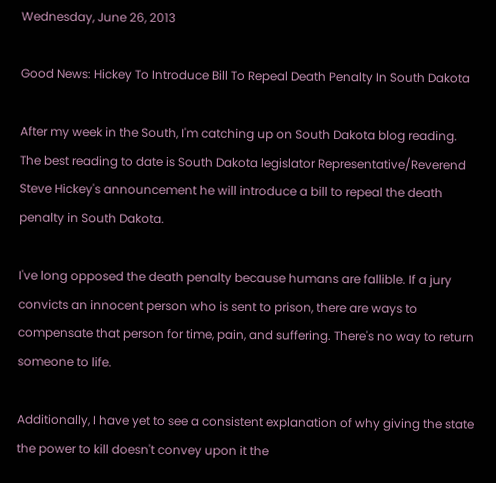Wednesday, June 26, 2013

Good News: Hickey To Introduce Bill To Repeal Death Penalty In South Dakota

After my week in the South, I'm catching up on South Dakota blog reading. The best reading to date is South Dakota legislator Representative/Reverend Steve Hickey's announcement he will introduce a bill to repeal the death penalty in South Dakota.

I've long opposed the death penalty because humans are fallible. If a jury convicts an innocent person who is sent to prison, there are ways to compensate that person for time, pain, and suffering. There's no way to return someone to life.

Additionally, I have yet to see a consistent explanation of why giving the state the power to kill doesn't convey upon it the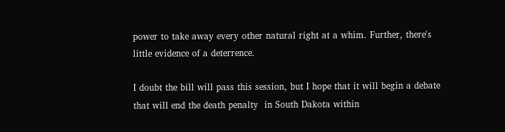power to take away every other natural right at a whim. Further, there's little evidence of a deterrence.

I doubt the bill will pass this session, but I hope that it will begin a debate that will end the death penalty  in South Dakota within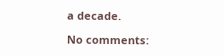a decade.

No comments: